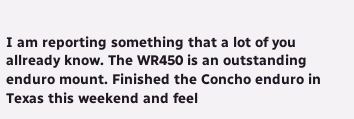I am reporting something that a lot of you allready know. The WR450 is an outstanding enduro mount. Finished the Concho enduro in Texas this weekend and feel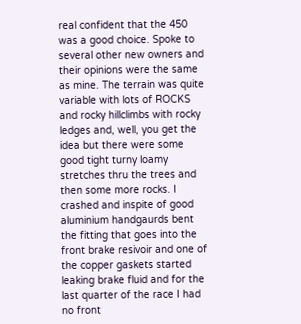real confident that the 450 was a good choice. Spoke to several other new owners and their opinions were the same as mine. The terrain was quite variable with lots of ROCKS and rocky hillclimbs with rocky ledges and, well, you get the idea but there were some good tight turny loamy stretches thru the trees and then some more rocks. I crashed and inspite of good aluminium handgaurds bent the fitting that goes into the front brake resivoir and one of the copper gaskets started leaking brake fluid and for the last quarter of the race I had no front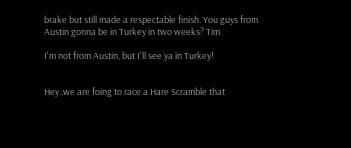brake but still made a respectable finish. You guys from Austin gonna be in Turkey in two weeks? Tim

I'm not from Austin, but I'll see ya in Turkey!


Hey..we are foing to race a Hare Scramble that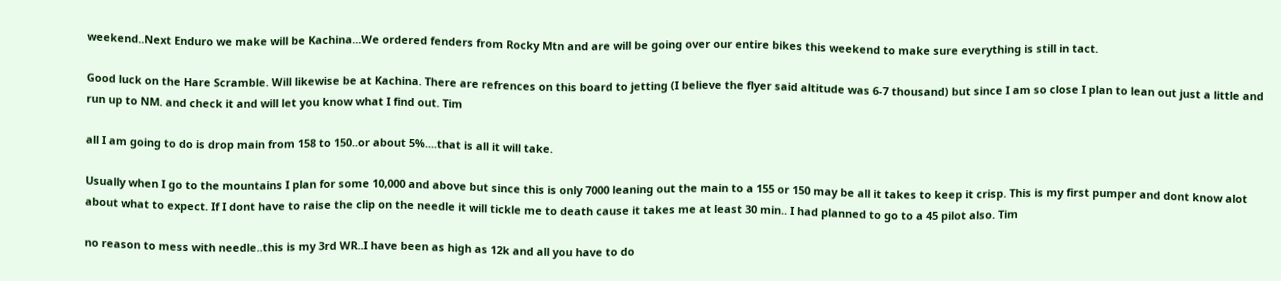weekend..Next Enduro we make will be Kachina...We ordered fenders from Rocky Mtn and are will be going over our entire bikes this weekend to make sure everything is still in tact.

Good luck on the Hare Scramble. Will likewise be at Kachina. There are refrences on this board to jetting (I believe the flyer said altitude was 6-7 thousand) but since I am so close I plan to lean out just a little and run up to NM. and check it and will let you know what I find out. Tim

all I am going to do is drop main from 158 to 150..or about 5%....that is all it will take.

Usually when I go to the mountains I plan for some 10,000 and above but since this is only 7000 leaning out the main to a 155 or 150 may be all it takes to keep it crisp. This is my first pumper and dont know alot about what to expect. If I dont have to raise the clip on the needle it will tickle me to death cause it takes me at least 30 min.. I had planned to go to a 45 pilot also. Tim

no reason to mess with needle..this is my 3rd WR..I have been as high as 12k and all you have to do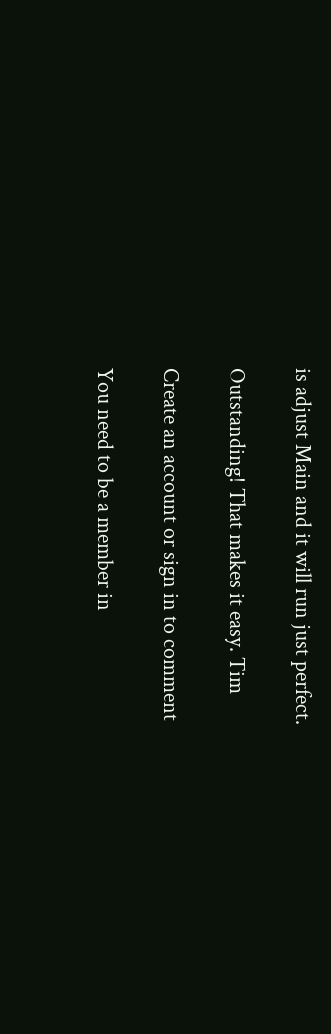is adjust Main and it will run just perfect.

Outstanding! That makes it easy. Tim

Create an account or sign in to comment

You need to be a member in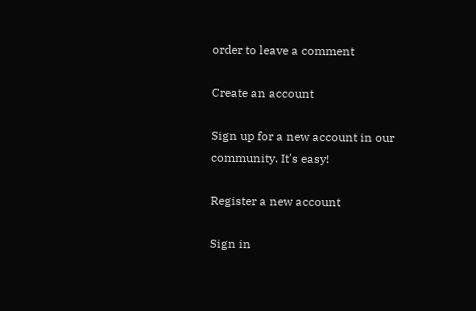order to leave a comment

Create an account

Sign up for a new account in our community. It's easy!

Register a new account

Sign in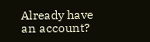Already have an account?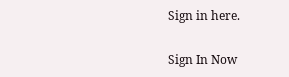Sign in here.

Sign In Now